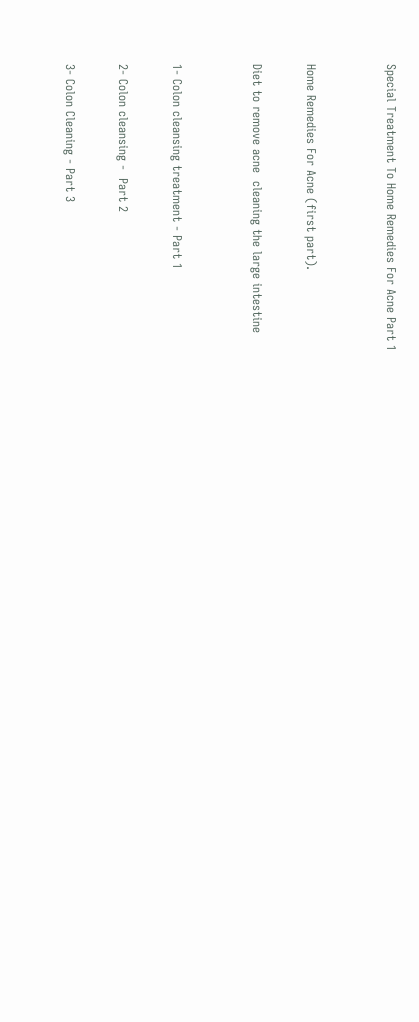Special Treatment To Home Remedies For Acne Part 1


Home Remedies For Acne (first part).

Diet to remove acne  cleaning the large intestine


1- Colon cleansing treatment - Part 1

2- Colon cleansing -  Part 2

3- Colon Cleaning - Part 3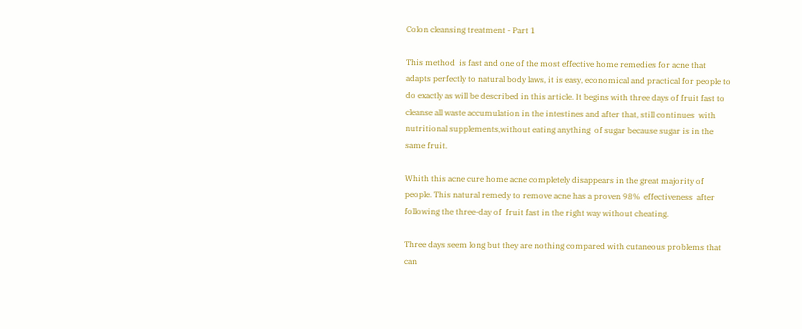Colon cleansing treatment - Part 1

This method  is fast and one of the most effective home remedies for acne that adapts perfectly to natural body laws, it is easy, economical and practical for people to do exactly as will be described in this article. It begins with three days of fruit fast to cleanse all waste accumulation in the intestines and after that, still continues  with nutritional supplements,without eating anything  of sugar because sugar is in the same fruit.

Whith this acne cure home acne completely disappears in the great majority of people. This natural remedy to remove acne has a proven 98%  effectiveness  after following the three-day of  fruit fast in the right way without cheating.

Three days seem long but they are nothing compared with cutaneous problems that can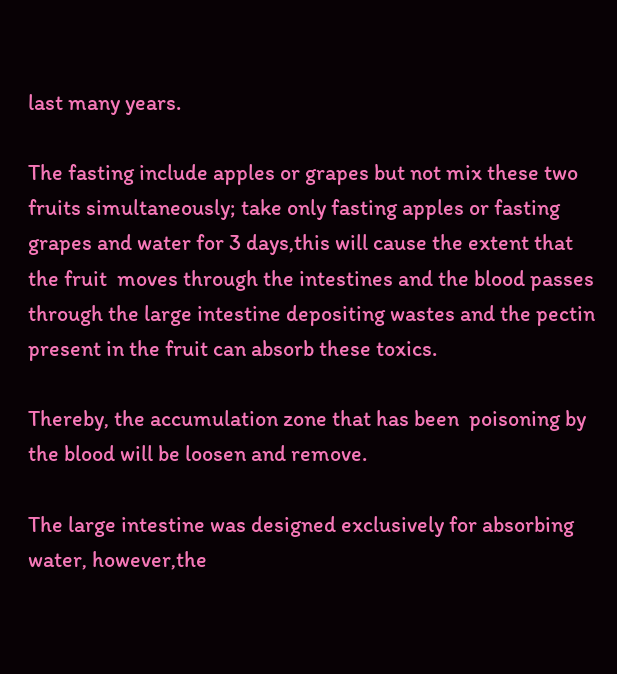last many years.

The fasting include apples or grapes but not mix these two fruits simultaneously; take only fasting apples or fasting grapes and water for 3 days,this will cause the extent that the fruit  moves through the intestines and the blood passes through the large intestine depositing wastes and the pectin present in the fruit can absorb these toxics.

Thereby, the accumulation zone that has been  poisoning by the blood will be loosen and remove.

The large intestine was designed exclusively for absorbing water, however,the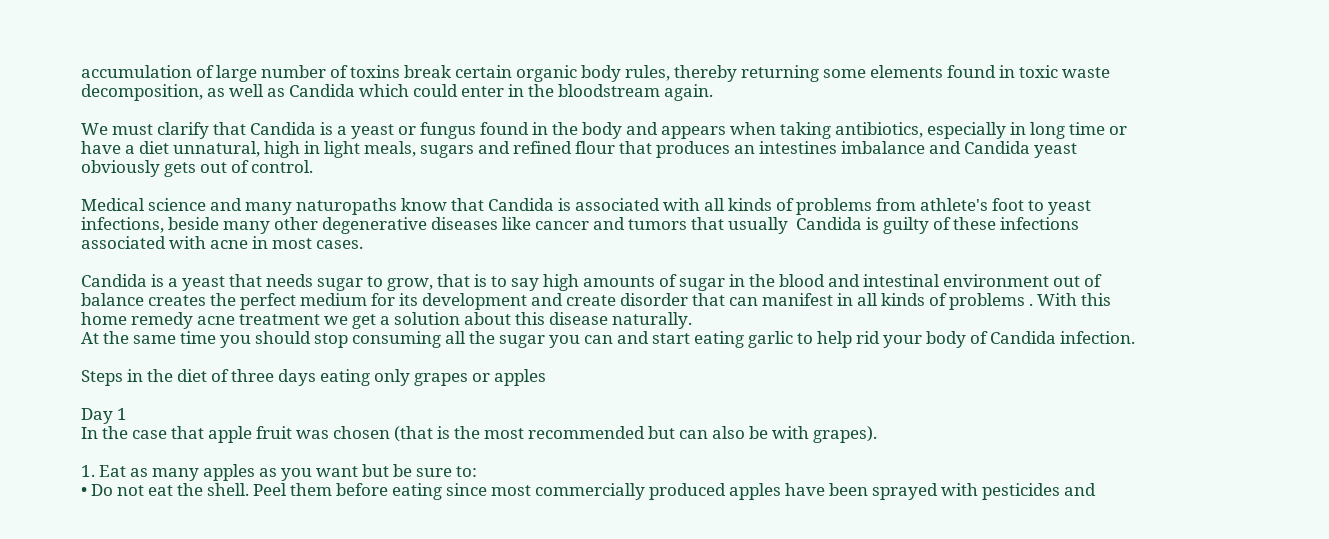accumulation of large number of toxins break certain organic body rules, thereby returning some elements found in toxic waste decomposition, as well as Candida which could enter in the bloodstream again.

We must clarify that Candida is a yeast or fungus found in the body and appears when taking antibiotics, especially in long time or have a diet unnatural, high in light meals, sugars and refined flour that produces an intestines imbalance and Candida yeast obviously gets out of control.

Medical science and many naturopaths know that Candida is associated with all kinds of problems from athlete's foot to yeast infections, beside many other degenerative diseases like cancer and tumors that usually  Candida is guilty of these infections associated with acne in most cases.

Candida is a yeast that needs sugar to grow, that is to say high amounts of sugar in the blood and intestinal environment out of balance creates the perfect medium for its development and create disorder that can manifest in all kinds of problems . With this home remedy acne treatment we get a solution about this disease naturally.
At the same time you should stop consuming all the sugar you can and start eating garlic to help rid your body of Candida infection.

Steps in the diet of three days eating only grapes or apples

Day 1
In the case that apple fruit was chosen (that is the most recommended but can also be with grapes).

1. Eat as many apples as you want but be sure to:
• Do not eat the shell. Peel them before eating since most commercially produced apples have been sprayed with pesticides and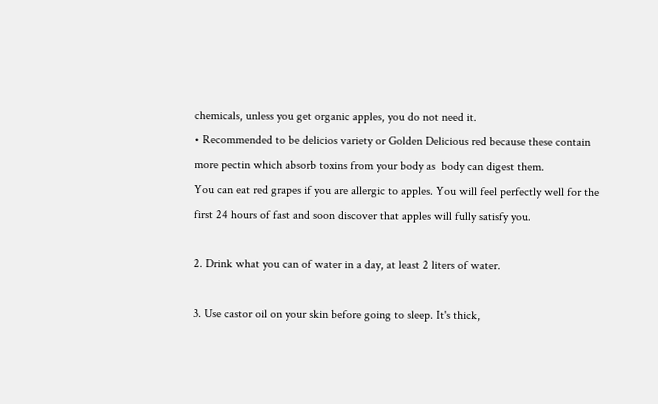chemicals, unless you get organic apples, you do not need it.
• Recommended to be delicios variety or Golden Delicious red because these contain more pectin which absorb toxins from your body as  body can digest them.
You can eat red grapes if you are allergic to apples. You will feel perfectly well for the first 24 hours of fast and soon discover that apples will fully satisfy you.

2. Drink what you can of water in a day, at least 2 liters of water.

3. Use castor oil on your skin before going to sleep. It's thick,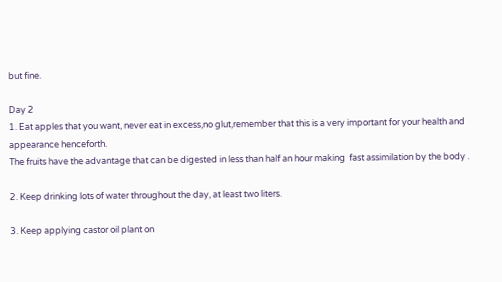but fine.

Day 2
1. Eat apples that you want, never eat in excess,no glut,remember that this is a very important for your health and appearance henceforth.
The fruits have the advantage that can be digested in less than half an hour making  fast assimilation by the body .

2. Keep drinking lots of water throughout the day, at least two liters.

3. Keep applying castor oil plant on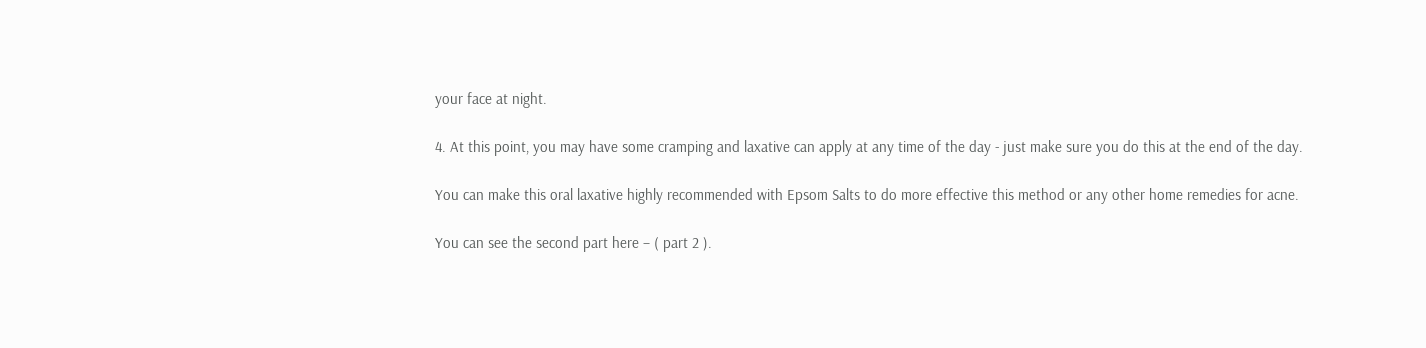your face at night.

4. At this point, you may have some cramping and laxative can apply at any time of the day - just make sure you do this at the end of the day.

You can make this oral laxative highly recommended with Epsom Salts to do more effective this method or any other home remedies for acne.

You can see the second part here – ( part 2 ).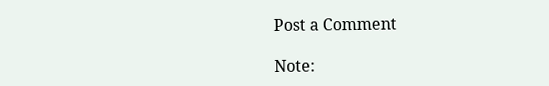Post a Comment

Note: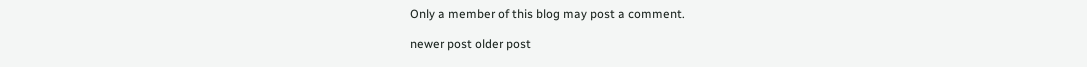Only a member of this blog may post a comment.

newer post older post